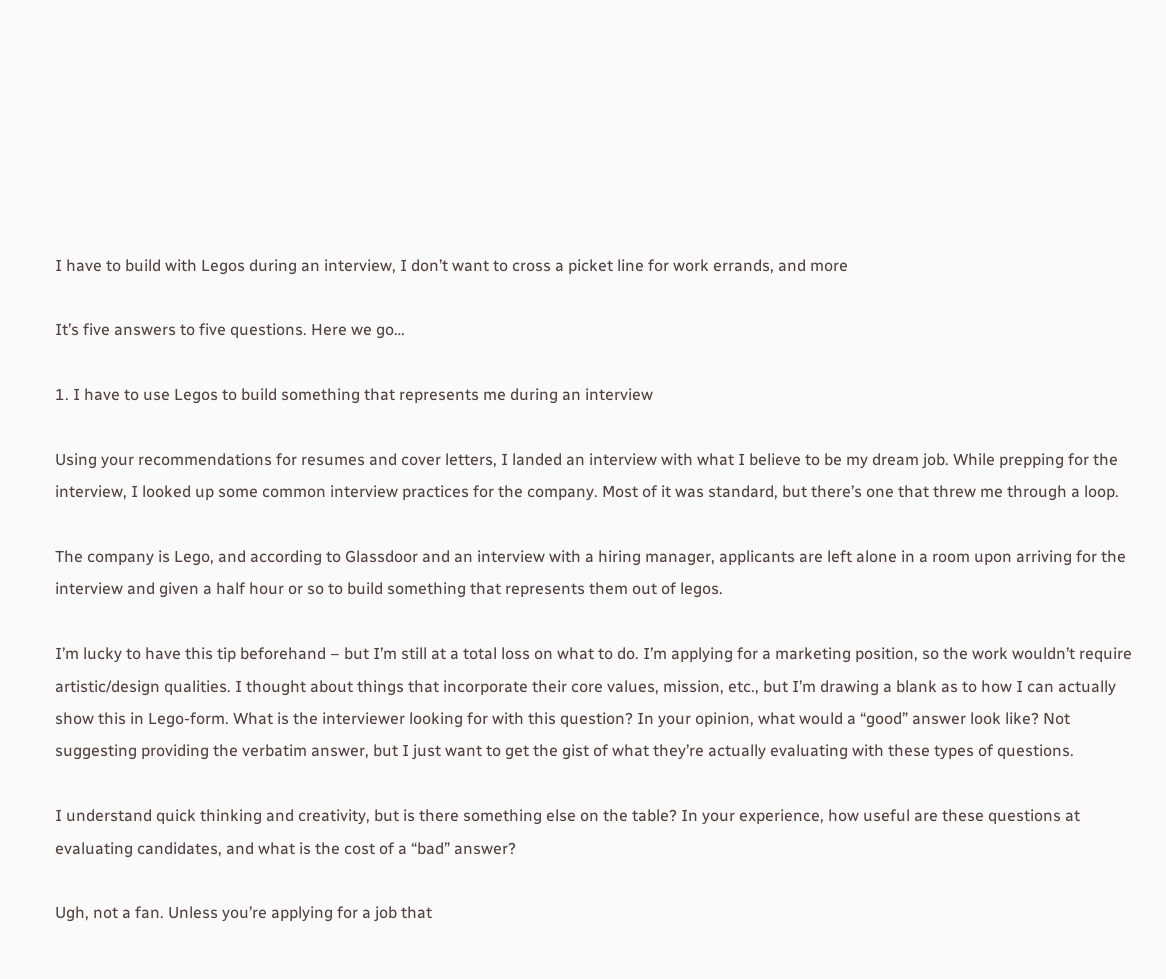I have to build with Legos during an interview, I don’t want to cross a picket line for work errands, and more

It’s five answers to five questions. Here we go…

1. I have to use Legos to build something that represents me during an interview

Using your recommendations for resumes and cover letters, I landed an interview with what I believe to be my dream job. While prepping for the interview, I looked up some common interview practices for the company. Most of it was standard, but there’s one that threw me through a loop.

The company is Lego, and according to Glassdoor and an interview with a hiring manager, applicants are left alone in a room upon arriving for the interview and given a half hour or so to build something that represents them out of legos.

I’m lucky to have this tip beforehand – but I’m still at a total loss on what to do. I’m applying for a marketing position, so the work wouldn’t require artistic/design qualities. I thought about things that incorporate their core values, mission, etc., but I’m drawing a blank as to how I can actually show this in Lego-form. What is the interviewer looking for with this question? In your opinion, what would a “good” answer look like? Not suggesting providing the verbatim answer, but I just want to get the gist of what they’re actually evaluating with these types of questions.

I understand quick thinking and creativity, but is there something else on the table? In your experience, how useful are these questions at evaluating candidates, and what is the cost of a “bad” answer?

Ugh, not a fan. Unless you’re applying for a job that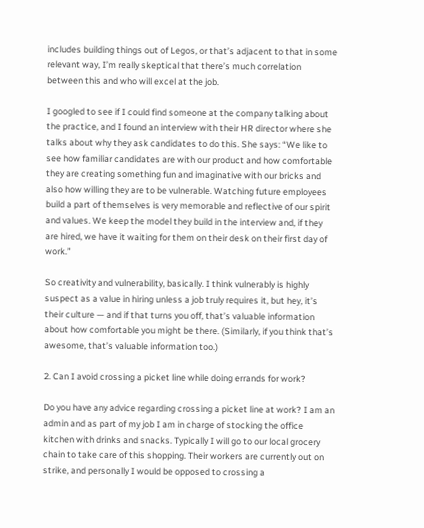includes building things out of Legos, or that’s adjacent to that in some relevant way, I’m really skeptical that there’s much correlation between this and who will excel at the job.

I googled to see if I could find someone at the company talking about the practice, and I found an interview with their HR director where she talks about why they ask candidates to do this. She says: “We like to see how familiar candidates are with our product and how comfortable they are creating something fun and imaginative with our bricks and also how willing they are to be vulnerable. Watching future employees build a part of themselves is very memorable and reflective of our spirit and values. We keep the model they build in the interview and, if they are hired, we have it waiting for them on their desk on their first day of work.”

So creativity and vulnerability, basically. I think vulnerably is highly suspect as a value in hiring unless a job truly requires it, but hey, it’s their culture — and if that turns you off, that’s valuable information about how comfortable you might be there. (Similarly, if you think that’s awesome, that’s valuable information too.)

2. Can I avoid crossing a picket line while doing errands for work?

Do you have any advice regarding crossing a picket line at work? I am an admin and as part of my job I am in charge of stocking the office kitchen with drinks and snacks. Typically I will go to our local grocery chain to take care of this shopping. Their workers are currently out on strike, and personally I would be opposed to crossing a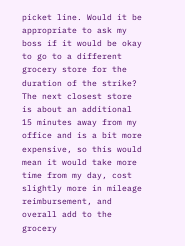picket line. Would it be appropriate to ask my boss if it would be okay to go to a different grocery store for the duration of the strike? The next closest store is about an additional 15 minutes away from my office and is a bit more expensive, so this would mean it would take more time from my day, cost slightly more in mileage reimbursement, and overall add to the grocery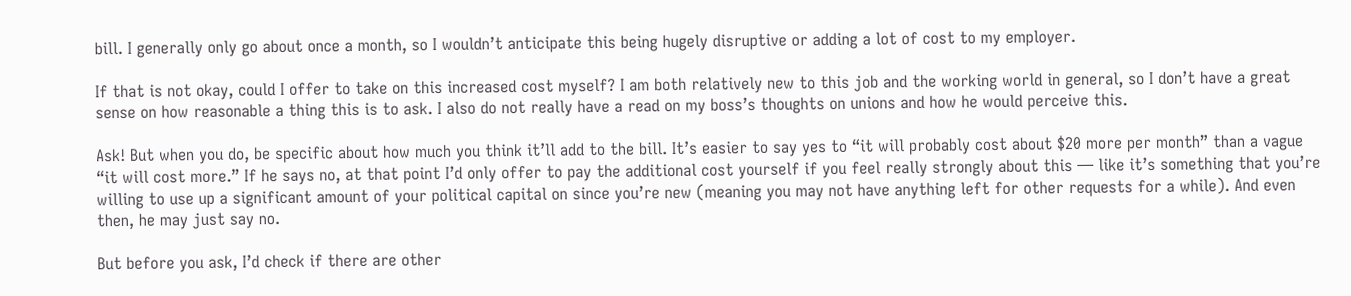bill. I generally only go about once a month, so I wouldn’t anticipate this being hugely disruptive or adding a lot of cost to my employer.

If that is not okay, could I offer to take on this increased cost myself? I am both relatively new to this job and the working world in general, so I don’t have a great sense on how reasonable a thing this is to ask. I also do not really have a read on my boss’s thoughts on unions and how he would perceive this.

Ask! But when you do, be specific about how much you think it’ll add to the bill. It’s easier to say yes to “it will probably cost about $20 more per month” than a vague “it will cost more.” If he says no, at that point I’d only offer to pay the additional cost yourself if you feel really strongly about this — like it’s something that you’re willing to use up a significant amount of your political capital on since you’re new (meaning you may not have anything left for other requests for a while). And even then, he may just say no.

But before you ask, I’d check if there are other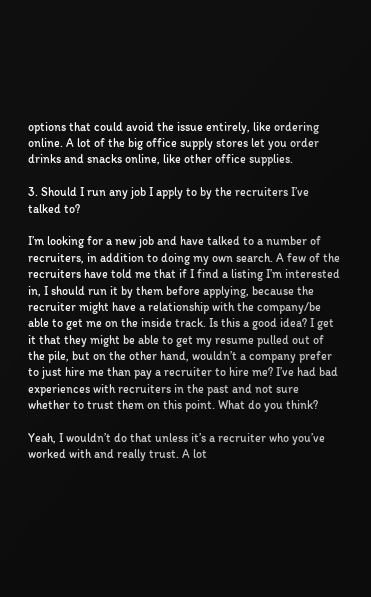options that could avoid the issue entirely, like ordering online. A lot of the big office supply stores let you order drinks and snacks online, like other office supplies.

3. Should I run any job I apply to by the recruiters I’ve talked to?

I’m looking for a new job and have talked to a number of recruiters, in addition to doing my own search. A few of the recruiters have told me that if I find a listing I’m interested in, I should run it by them before applying, because the recruiter might have a relationship with the company/be able to get me on the inside track. Is this a good idea? I get it that they might be able to get my resume pulled out of the pile, but on the other hand, wouldn’t a company prefer to just hire me than pay a recruiter to hire me? I’ve had bad experiences with recruiters in the past and not sure whether to trust them on this point. What do you think?

Yeah, I wouldn’t do that unless it’s a recruiter who you’ve worked with and really trust. A lot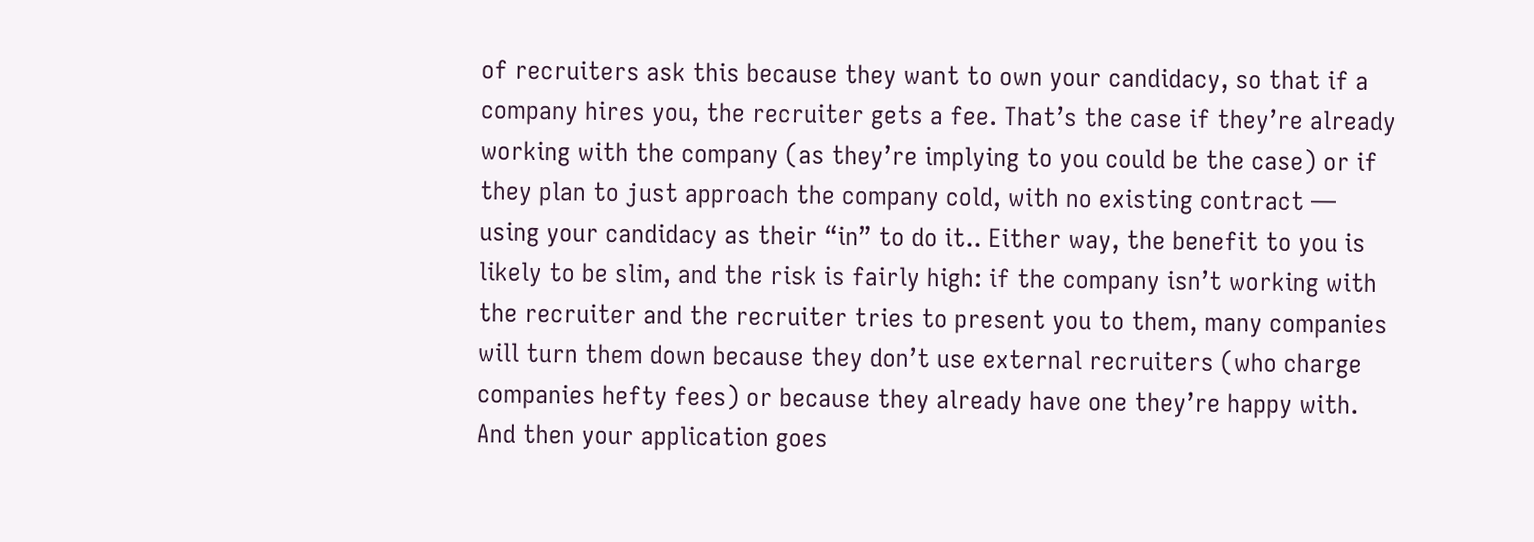of recruiters ask this because they want to own your candidacy, so that if a company hires you, the recruiter gets a fee. That’s the case if they’re already working with the company (as they’re implying to you could be the case) or if they plan to just approach the company cold, with no existing contract — using your candidacy as their “in” to do it.. Either way, the benefit to you is likely to be slim, and the risk is fairly high: if the company isn’t working with the recruiter and the recruiter tries to present you to them, many companies will turn them down because they don’t use external recruiters (who charge companies hefty fees) or because they already have one they’re happy with. And then your application goes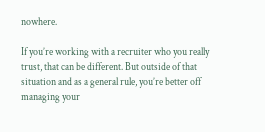nowhere.

If you’re working with a recruiter who you really trust, that can be different. But outside of that situation and as a general rule, you’re better off managing your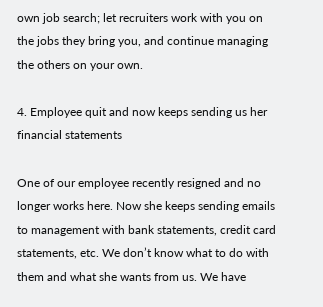own job search; let recruiters work with you on the jobs they bring you, and continue managing the others on your own.

4. Employee quit and now keeps sending us her financial statements

One of our employee recently resigned and no longer works here. Now she keeps sending emails to management with bank statements, credit card statements, etc. We don’t know what to do with them and what she wants from us. We have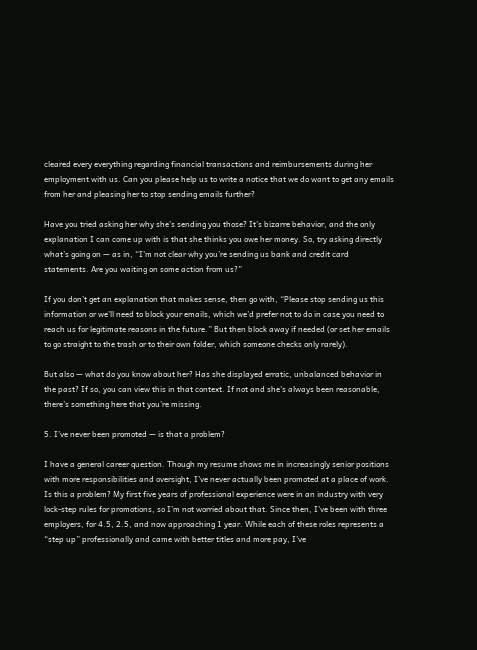cleared every everything regarding financial transactions and reimbursements during her employment with us. Can you please help us to write a notice that we do want to get any emails from her and pleasing her to stop sending emails further?

Have you tried asking her why she’s sending you those? It’s bizarre behavior, and the only explanation I can come up with is that she thinks you owe her money. So, try asking directly what’s going on — as in, “I’m not clear why you’re sending us bank and credit card statements. Are you waiting on some action from us?”

If you don’t get an explanation that makes sense, then go with, “Please stop sending us this information or we’ll need to block your emails, which we’d prefer not to do in case you need to reach us for legitimate reasons in the future.” But then block away if needed (or set her emails to go straight to the trash or to their own folder, which someone checks only rarely).

But also — what do you know about her? Has she displayed erratic, unbalanced behavior in the past? If so, you can view this in that context. If not and she’s always been reasonable, there’s something here that you’re missing.

5. I’ve never been promoted — is that a problem?

I have a general career question. Though my resume shows me in increasingly senior positions with more responsibilities and oversight, I’ve never actually been promoted at a place of work. Is this a problem? My first five years of professional experience were in an industry with very lock-step rules for promotions, so I’m not worried about that. Since then, I’ve been with three employers, for 4.5, 2.5, and now approaching 1 year. While each of these roles represents a “step up” professionally and came with better titles and more pay, I’ve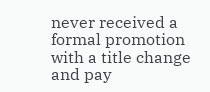never received a formal promotion with a title change and pay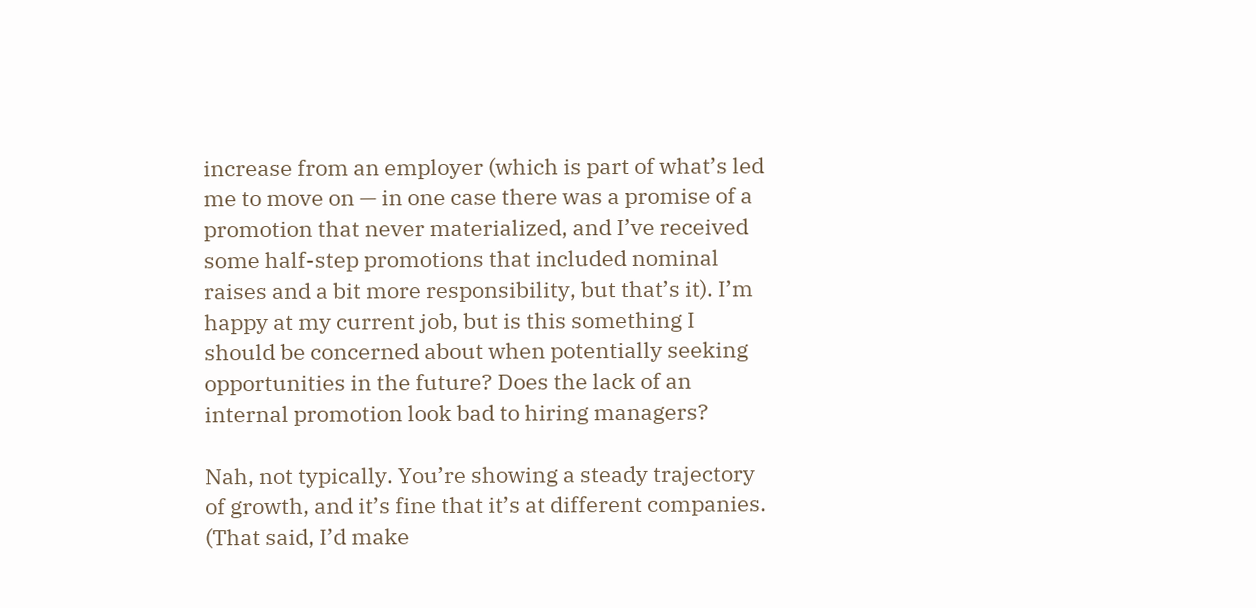increase from an employer (which is part of what’s led me to move on — in one case there was a promise of a promotion that never materialized, and I’ve received some half-step promotions that included nominal raises and a bit more responsibility, but that’s it). I’m happy at my current job, but is this something I should be concerned about when potentially seeking opportunities in the future? Does the lack of an internal promotion look bad to hiring managers?

Nah, not typically. You’re showing a steady trajectory of growth, and it’s fine that it’s at different companies. (That said, I’d make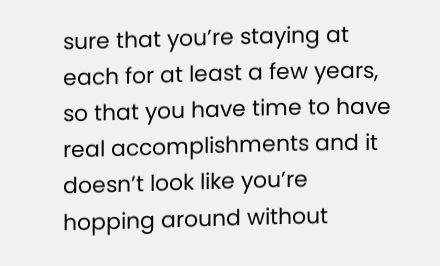sure that you’re staying at each for at least a few years, so that you have time to have real accomplishments and it doesn’t look like you’re hopping around without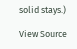solid stays.)

View Source